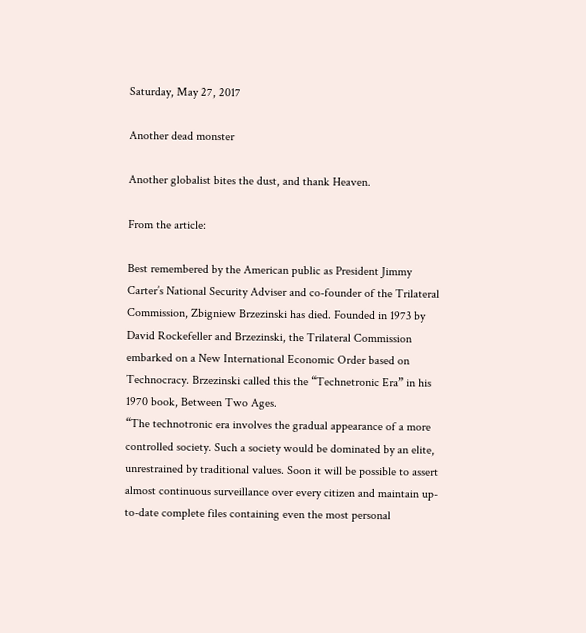Saturday, May 27, 2017

Another dead monster

Another globalist bites the dust, and thank Heaven.

From the article:

Best remembered by the American public as President Jimmy Carter’s National Security Adviser and co-founder of the Trilateral Commission, Zbigniew Brzezinski has died. Founded in 1973 by David Rockefeller and Brzezinski, the Trilateral Commission embarked on a New International Economic Order based on Technocracy. Brzezinski called this the “Technetronic Era” in his 1970 book, Between Two Ages.
“The technotronic era involves the gradual appearance of a more controlled society. Such a society would be dominated by an elite, unrestrained by traditional values. Soon it will be possible to assert almost continuous surveillance over every citizen and maintain up-to-date complete files containing even the most personal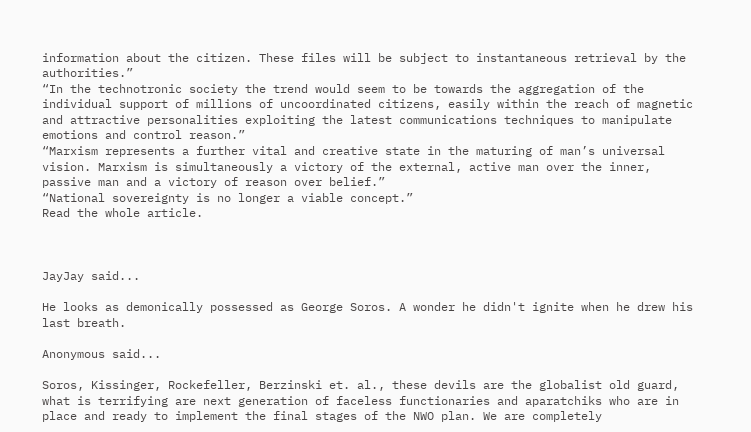information about the citizen. These files will be subject to instantaneous retrieval by the authorities.”
“In the technotronic society the trend would seem to be towards the aggregation of the individual support of millions of uncoordinated citizens, easily within the reach of magnetic and attractive personalities exploiting the latest communications techniques to manipulate emotions and control reason.”
“Marxism represents a further vital and creative state in the maturing of man’s universal vision. Marxism is simultaneously a victory of the external, active man over the inner, passive man and a victory of reason over belief.”
“National sovereignty is no longer a viable concept.”
Read the whole article.



JayJay said...

He looks as demonically possessed as George Soros. A wonder he didn't ignite when he drew his last breath.

Anonymous said...

Soros, Kissinger, Rockefeller, Berzinski et. al., these devils are the globalist old guard, what is terrifying are next generation of faceless functionaries and aparatchiks who are in place and ready to implement the final stages of the NWO plan. We are completely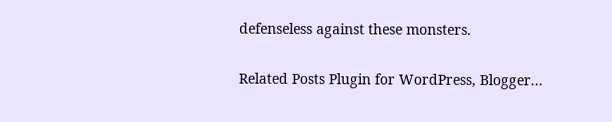defenseless against these monsters.

Related Posts Plugin for WordPress, Blogger...